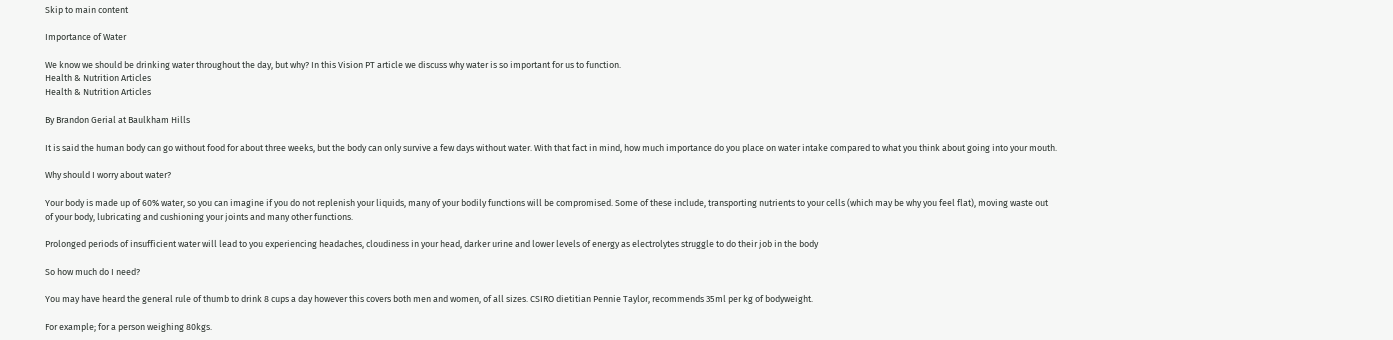Skip to main content

Importance of Water

We know we should be drinking water throughout the day, but why? In this Vision PT article we discuss why water is so important for us to function.
Health & Nutrition Articles
Health & Nutrition Articles

By Brandon Gerial at Baulkham Hills

It is said the human body can go without food for about three weeks, but the body can only survive a few days without water. With that fact in mind, how much importance do you place on water intake compared to what you think about going into your mouth.

Why should I worry about water?

Your body is made up of 60% water, so you can imagine if you do not replenish your liquids, many of your bodily functions will be compromised. Some of these include, transporting nutrients to your cells (which may be why you feel flat), moving waste out of your body, lubricating and cushioning your joints and many other functions.

Prolonged periods of insufficient water will lead to you experiencing headaches, cloudiness in your head, darker urine and lower levels of energy as electrolytes struggle to do their job in the body

So how much do I need?

You may have heard the general rule of thumb to drink 8 cups a day however this covers both men and women, of all sizes. CSIRO dietitian Pennie Taylor, recommends 35ml per kg of bodyweight.

For example; for a person weighing 80kgs.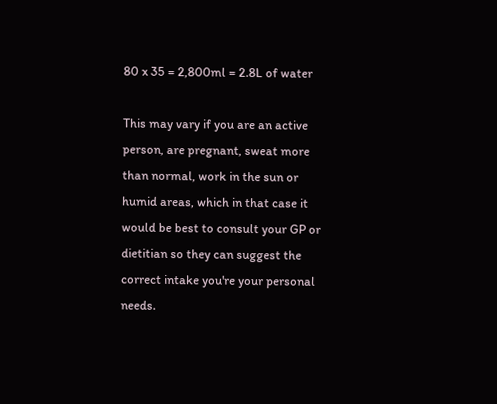80 x 35 = 2,800ml = 2.8L of water

This may vary if you are an active person, are pregnant, sweat more than normal, work in the sun or humid areas, which in that case it would be best to consult your GP or dietitian so they can suggest the correct intake you're your personal needs.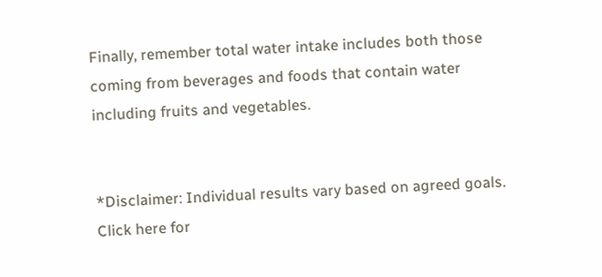Finally, remember total water intake includes both those coming from beverages and foods that contain water including fruits and vegetables.


*Disclaimer: Individual results vary based on agreed goals. Click here for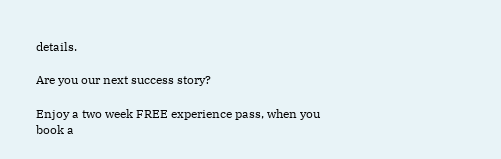details.

Are you our next success story?

Enjoy a two week FREE experience pass, when you book a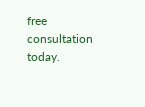free consultation today.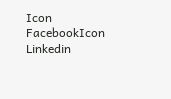Icon FacebookIcon Linkedin